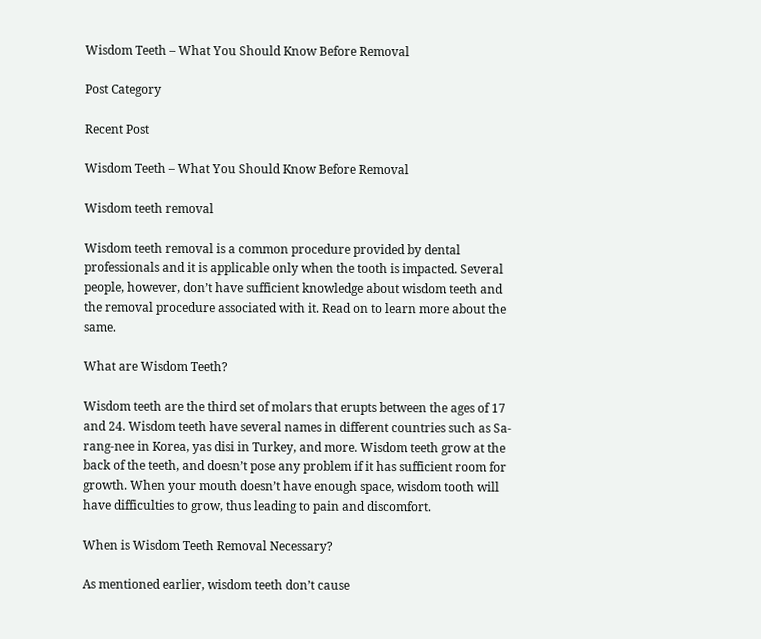Wisdom Teeth – What You Should Know Before Removal

Post Category

Recent Post

Wisdom Teeth – What You Should Know Before Removal

Wisdom teeth removal

Wisdom teeth removal is a common procedure provided by dental professionals and it is applicable only when the tooth is impacted. Several people, however, don’t have sufficient knowledge about wisdom teeth and the removal procedure associated with it. Read on to learn more about the same.

What are Wisdom Teeth?

Wisdom teeth are the third set of molars that erupts between the ages of 17 and 24. Wisdom teeth have several names in different countries such as Sa-rang-nee in Korea, yas disi in Turkey, and more. Wisdom teeth grow at the back of the teeth, and doesn’t pose any problem if it has sufficient room for growth. When your mouth doesn’t have enough space, wisdom tooth will have difficulties to grow, thus leading to pain and discomfort.

When is Wisdom Teeth Removal Necessary?

As mentioned earlier, wisdom teeth don’t cause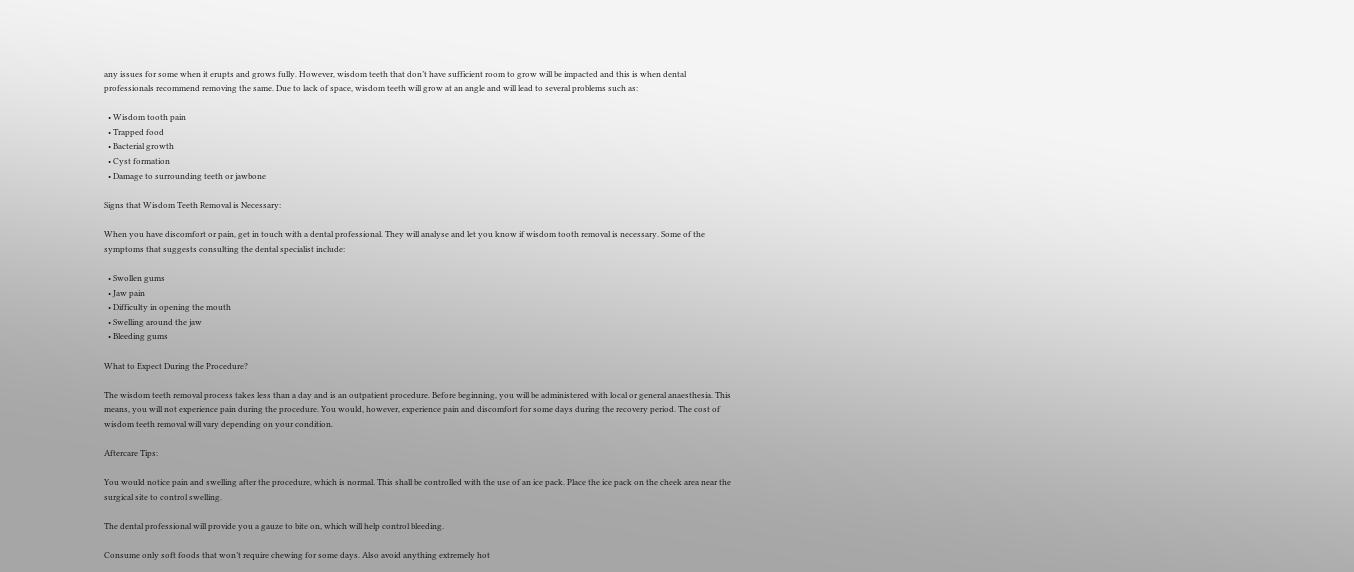any issues for some when it erupts and grows fully. However, wisdom teeth that don’t have sufficient room to grow will be impacted and this is when dental professionals recommend removing the same. Due to lack of space, wisdom teeth will grow at an angle and will lead to several problems such as:

  • Wisdom tooth pain
  • Trapped food
  • Bacterial growth
  • Cyst formation
  • Damage to surrounding teeth or jawbone

Signs that Wisdom Teeth Removal is Necessary:

When you have discomfort or pain, get in touch with a dental professional. They will analyse and let you know if wisdom tooth removal is necessary. Some of the symptoms that suggests consulting the dental specialist include:

  • Swollen gums
  • Jaw pain
  • Difficulty in opening the mouth
  • Swelling around the jaw
  • Bleeding gums

What to Expect During the Procedure?

The wisdom teeth removal process takes less than a day and is an outpatient procedure. Before beginning, you will be administered with local or general anaesthesia. This means, you will not experience pain during the procedure. You would, however, experience pain and discomfort for some days during the recovery period. The cost of wisdom teeth removal will vary depending on your condition.

Aftercare Tips:

You would notice pain and swelling after the procedure, which is normal. This shall be controlled with the use of an ice pack. Place the ice pack on the cheek area near the surgical site to control swelling.

The dental professional will provide you a gauze to bite on, which will help control bleeding.

Consume only soft foods that won’t require chewing for some days. Also avoid anything extremely hot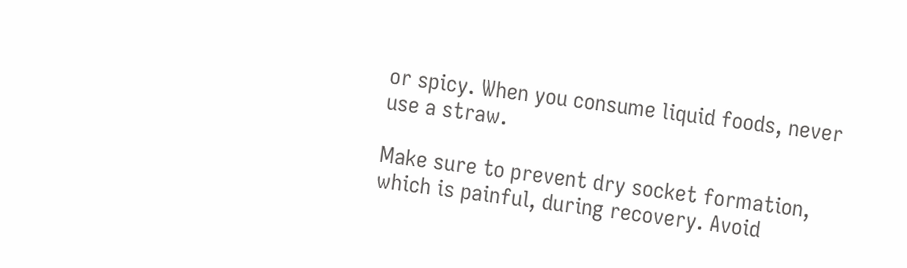or spicy. When you consume liquid foods, never use a straw.

Make sure to prevent dry socket formation, which is painful, during recovery. Avoid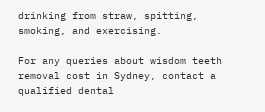drinking from straw, spitting, smoking, and exercising.

For any queries about wisdom teeth removal cost in Sydney, contact a qualified dental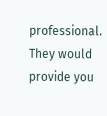professional. They would provide you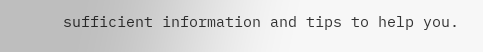sufficient information and tips to help you.